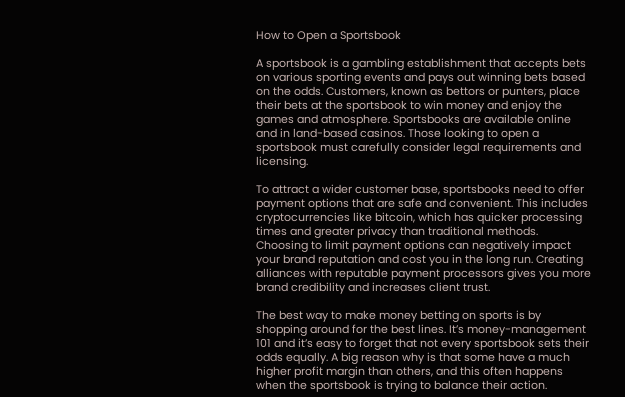How to Open a Sportsbook

A sportsbook is a gambling establishment that accepts bets on various sporting events and pays out winning bets based on the odds. Customers, known as bettors or punters, place their bets at the sportsbook to win money and enjoy the games and atmosphere. Sportsbooks are available online and in land-based casinos. Those looking to open a sportsbook must carefully consider legal requirements and licensing.

To attract a wider customer base, sportsbooks need to offer payment options that are safe and convenient. This includes cryptocurrencies like bitcoin, which has quicker processing times and greater privacy than traditional methods. Choosing to limit payment options can negatively impact your brand reputation and cost you in the long run. Creating alliances with reputable payment processors gives you more brand credibility and increases client trust.

The best way to make money betting on sports is by shopping around for the best lines. It’s money-management 101 and it’s easy to forget that not every sportsbook sets their odds equally. A big reason why is that some have a much higher profit margin than others, and this often happens when the sportsbook is trying to balance their action.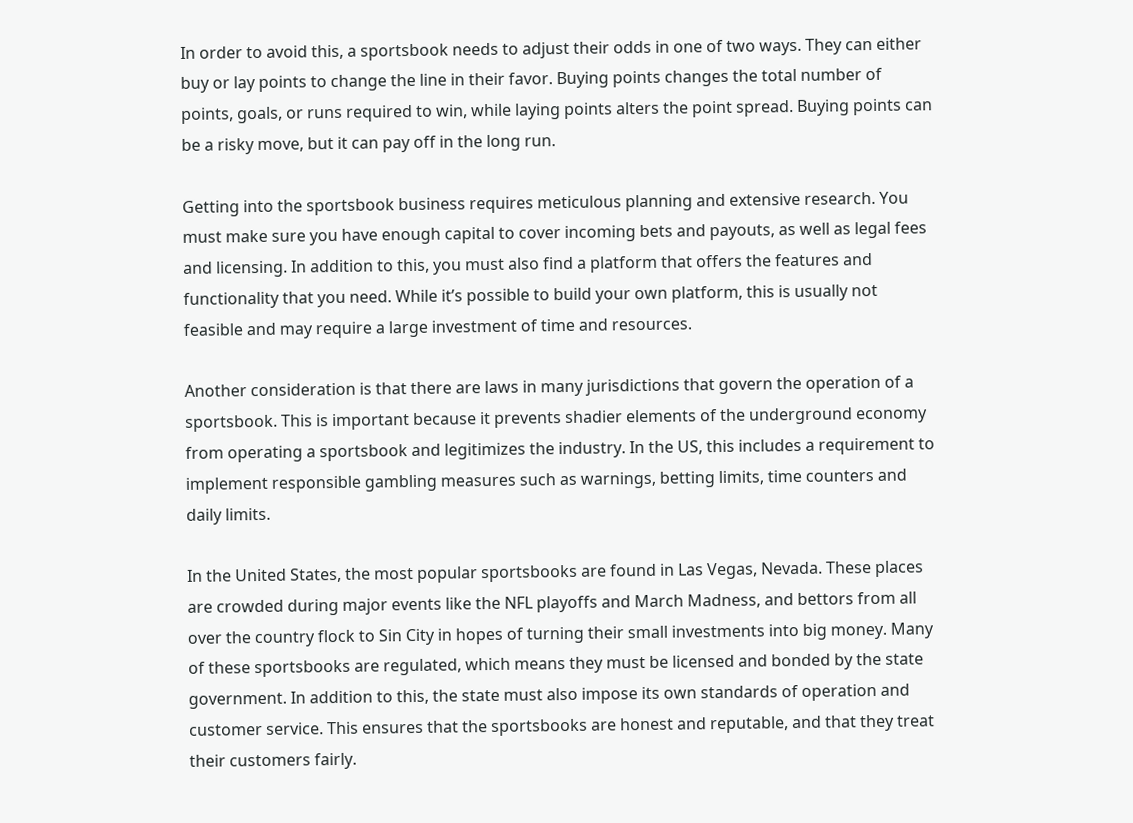In order to avoid this, a sportsbook needs to adjust their odds in one of two ways. They can either buy or lay points to change the line in their favor. Buying points changes the total number of points, goals, or runs required to win, while laying points alters the point spread. Buying points can be a risky move, but it can pay off in the long run.

Getting into the sportsbook business requires meticulous planning and extensive research. You must make sure you have enough capital to cover incoming bets and payouts, as well as legal fees and licensing. In addition to this, you must also find a platform that offers the features and functionality that you need. While it’s possible to build your own platform, this is usually not feasible and may require a large investment of time and resources.

Another consideration is that there are laws in many jurisdictions that govern the operation of a sportsbook. This is important because it prevents shadier elements of the underground economy from operating a sportsbook and legitimizes the industry. In the US, this includes a requirement to implement responsible gambling measures such as warnings, betting limits, time counters and daily limits.

In the United States, the most popular sportsbooks are found in Las Vegas, Nevada. These places are crowded during major events like the NFL playoffs and March Madness, and bettors from all over the country flock to Sin City in hopes of turning their small investments into big money. Many of these sportsbooks are regulated, which means they must be licensed and bonded by the state government. In addition to this, the state must also impose its own standards of operation and customer service. This ensures that the sportsbooks are honest and reputable, and that they treat their customers fairly.